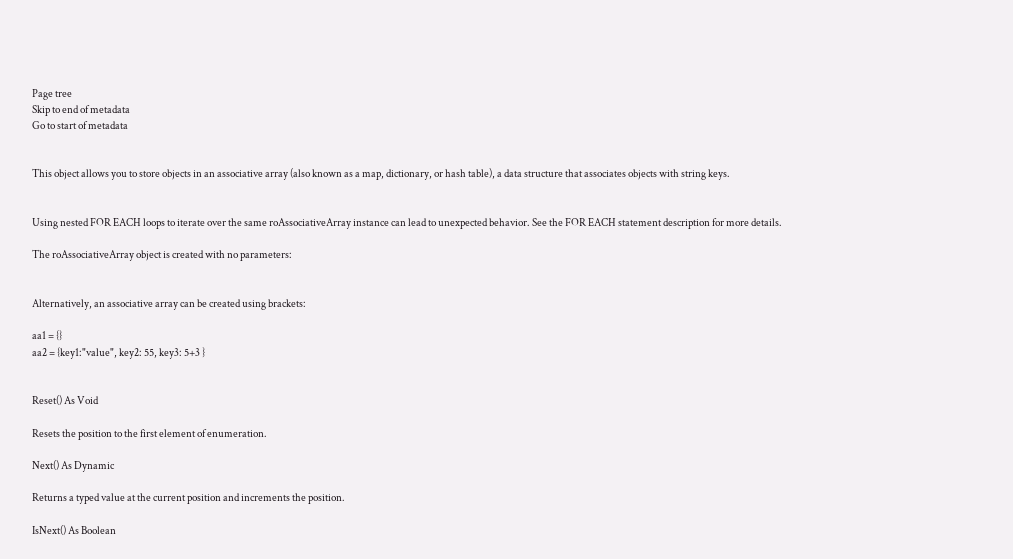Page tree
Skip to end of metadata
Go to start of metadata


This object allows you to store objects in an associative array (also known as a map, dictionary, or hash table), a data structure that associates objects with string keys.


Using nested FOR EACH loops to iterate over the same roAssociativeArray instance can lead to unexpected behavior. See the FOR EACH statement description for more details.

The roAssociativeArray object is created with no parameters:


Alternatively, an associative array can be created using brackets:

aa1 = {}
aa2 = {key1:"value", key2: 55, key3: 5+3 }


Reset() As Void

Resets the position to the first element of enumeration.

Next() As Dynamic

Returns a typed value at the current position and increments the position.

IsNext() As Boolean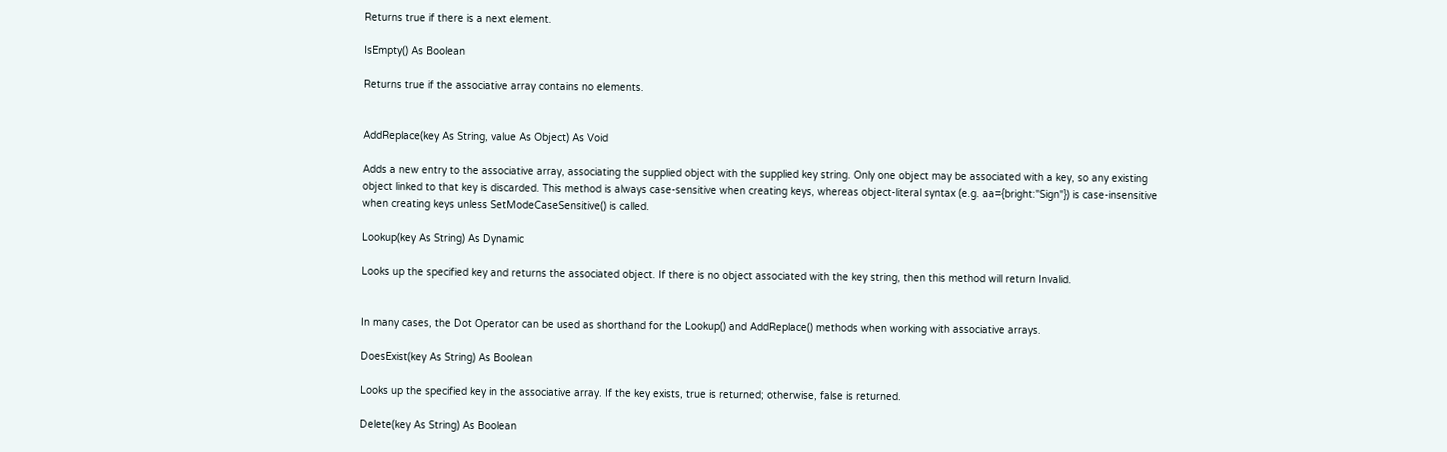Returns true if there is a next element.

IsEmpty() As Boolean

Returns true if the associative array contains no elements.


AddReplace(key As String, value As Object) As Void

Adds a new entry to the associative array, associating the supplied object with the supplied key string. Only one object may be associated with a key, so any existing object linked to that key is discarded. This method is always case-sensitive when creating keys, whereas object-literal syntax (e.g. aa={bright:"Sign"}) is case-insensitive when creating keys unless SetModeCaseSensitive() is called.

Lookup(key As String) As Dynamic

Looks up the specified key and returns the associated object. If there is no object associated with the key string, then this method will return Invalid.


In many cases, the Dot Operator can be used as shorthand for the Lookup() and AddReplace() methods when working with associative arrays.

DoesExist(key As String) As Boolean

Looks up the specified key in the associative array. If the key exists, true is returned; otherwise, false is returned.

Delete(key As String) As Boolean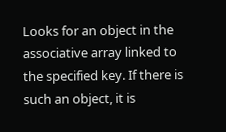Looks for an object in the associative array linked to the specified key. If there is such an object, it is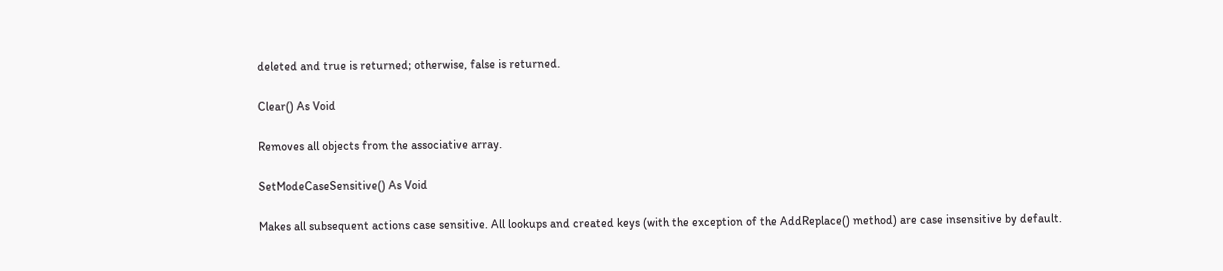deleted and true is returned; otherwise, false is returned.

Clear() As Void

Removes all objects from the associative array.

SetModeCaseSensitive() As Void

Makes all subsequent actions case sensitive. All lookups and created keys (with the exception of the AddReplace() method) are case insensitive by default.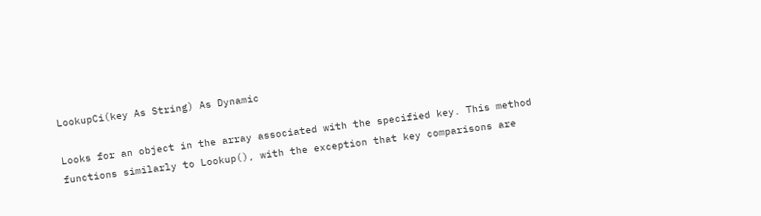LookupCi(key As String) As Dynamic

Looks for an object in the array associated with the specified key. This method functions similarly to Lookup(), with the exception that key comparisons are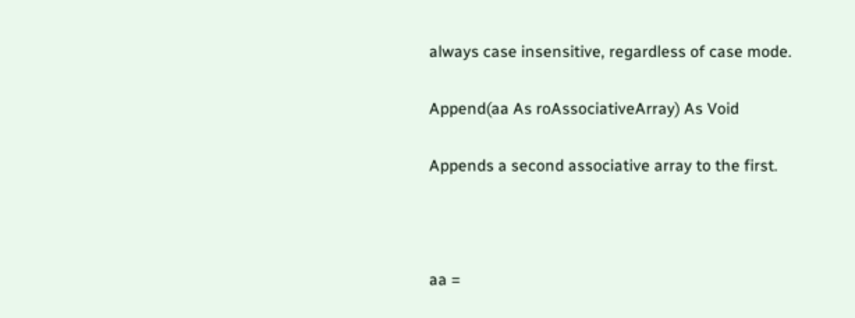always case insensitive, regardless of case mode.

Append(aa As roAssociativeArray) As Void

Appends a second associative array to the first.



aa =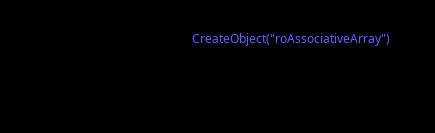CreateObject("roAssociativeArray")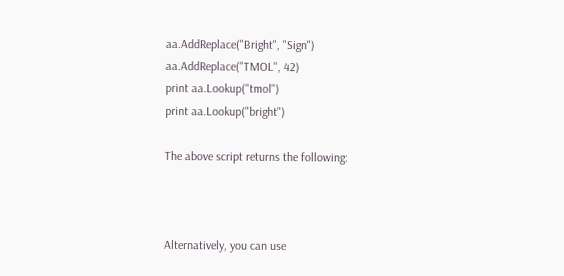aa.AddReplace("Bright", "Sign")
aa.AddReplace("TMOL", 42)
print aa.Lookup("tmol")
print aa.Lookup("bright")

The above script returns the following:



Alternatively, you can use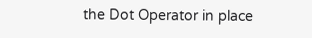the Dot Operator in place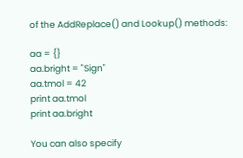of the AddReplace() and Lookup() methods:

aa = {}
aa.bright = "Sign"
aa.tmol = 42
print aa.tmol
print aa.bright

You can also specify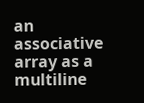an associative array as a multiline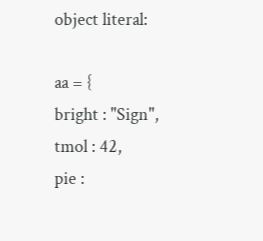object literal:

aa = {
bright : "Sign",
tmol : 42,
pie :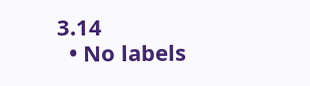3.14
  • No labels